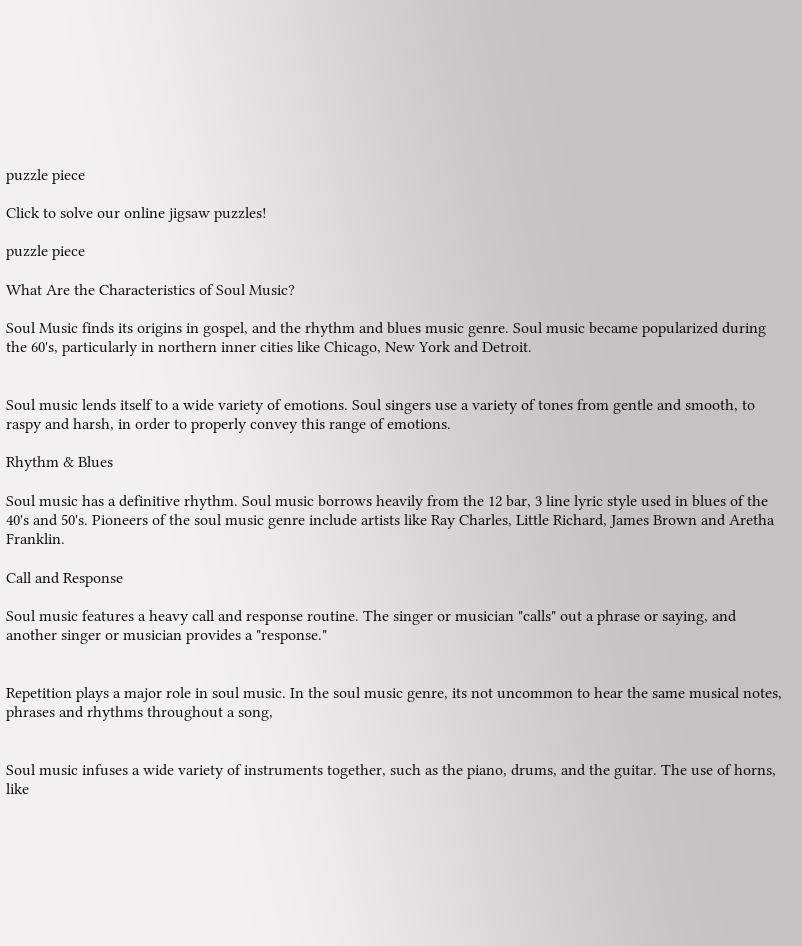puzzle piece

Click to solve our online jigsaw puzzles!

puzzle piece

What Are the Characteristics of Soul Music?

Soul Music finds its origins in gospel, and the rhythm and blues music genre. Soul music became popularized during the 60's, particularly in northern inner cities like Chicago, New York and Detroit.


Soul music lends itself to a wide variety of emotions. Soul singers use a variety of tones from gentle and smooth, to raspy and harsh, in order to properly convey this range of emotions.

Rhythm & Blues

Soul music has a definitive rhythm. Soul music borrows heavily from the 12 bar, 3 line lyric style used in blues of the 40's and 50's. Pioneers of the soul music genre include artists like Ray Charles, Little Richard, James Brown and Aretha Franklin.

Call and Response

Soul music features a heavy call and response routine. The singer or musician "calls" out a phrase or saying, and another singer or musician provides a "response."


Repetition plays a major role in soul music. In the soul music genre, its not uncommon to hear the same musical notes, phrases and rhythms throughout a song,


Soul music infuses a wide variety of instruments together, such as the piano, drums, and the guitar. The use of horns, like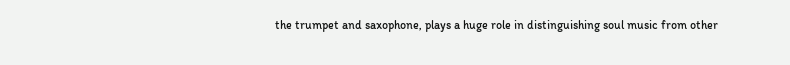the trumpet and saxophone, plays a huge role in distinguishing soul music from other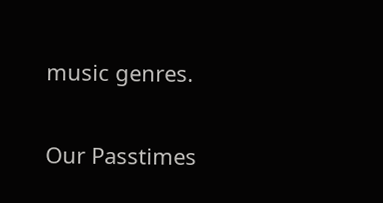music genres.

Our Passtimes